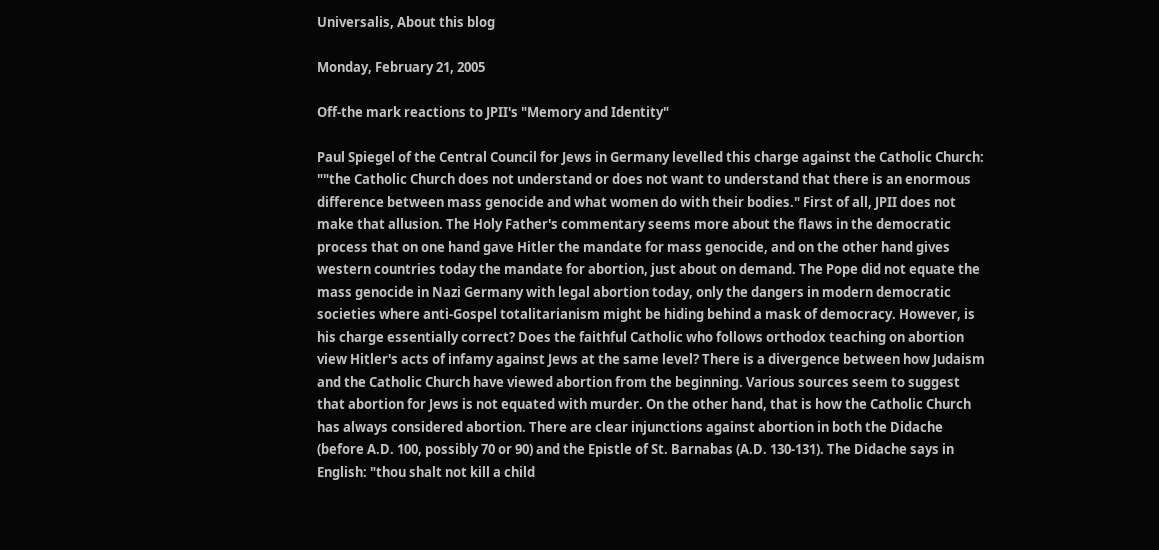Universalis, About this blog

Monday, February 21, 2005

Off-the mark reactions to JPII's "Memory and Identity"

Paul Spiegel of the Central Council for Jews in Germany levelled this charge against the Catholic Church: ""the Catholic Church does not understand or does not want to understand that there is an enormous difference between mass genocide and what women do with their bodies." First of all, JPII does not make that allusion. The Holy Father's commentary seems more about the flaws in the democratic process that on one hand gave Hitler the mandate for mass genocide, and on the other hand gives western countries today the mandate for abortion, just about on demand. The Pope did not equate the mass genocide in Nazi Germany with legal abortion today, only the dangers in modern democratic societies where anti-Gospel totalitarianism might be hiding behind a mask of democracy. However, is his charge essentially correct? Does the faithful Catholic who follows orthodox teaching on abortion view Hitler's acts of infamy against Jews at the same level? There is a divergence between how Judaism and the Catholic Church have viewed abortion from the beginning. Various sources seem to suggest that abortion for Jews is not equated with murder. On the other hand, that is how the Catholic Church has always considered abortion. There are clear injunctions against abortion in both the Didache (before A.D. 100, possibly 70 or 90) and the Epistle of St. Barnabas (A.D. 130-131). The Didache says in English: "thou shalt not kill a child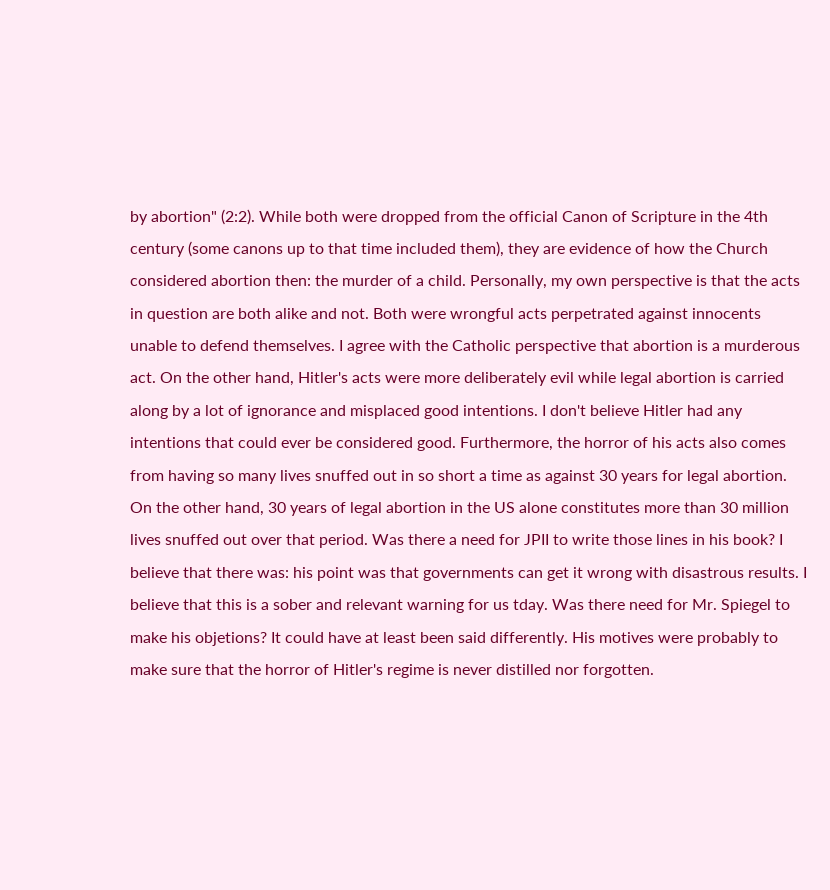by abortion" (2:2). While both were dropped from the official Canon of Scripture in the 4th century (some canons up to that time included them), they are evidence of how the Church considered abortion then: the murder of a child. Personally, my own perspective is that the acts in question are both alike and not. Both were wrongful acts perpetrated against innocents unable to defend themselves. I agree with the Catholic perspective that abortion is a murderous act. On the other hand, Hitler's acts were more deliberately evil while legal abortion is carried along by a lot of ignorance and misplaced good intentions. I don't believe Hitler had any intentions that could ever be considered good. Furthermore, the horror of his acts also comes from having so many lives snuffed out in so short a time as against 30 years for legal abortion. On the other hand, 30 years of legal abortion in the US alone constitutes more than 30 million lives snuffed out over that period. Was there a need for JPII to write those lines in his book? I believe that there was: his point was that governments can get it wrong with disastrous results. I believe that this is a sober and relevant warning for us tday. Was there need for Mr. Spiegel to make his objetions? It could have at least been said differently. His motives were probably to make sure that the horror of Hitler's regime is never distilled nor forgotten.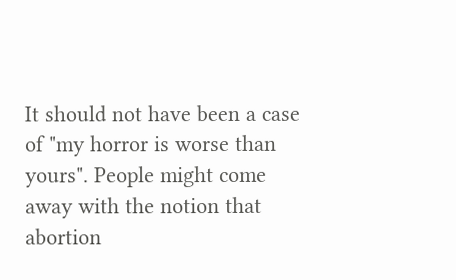It should not have been a case of "my horror is worse than yours". People might come away with the notion that abortion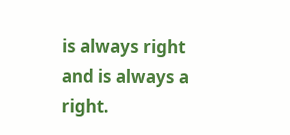is always right and is always a right.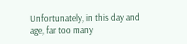Unfortunately, in this day and age, far too many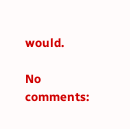would.

No comments: